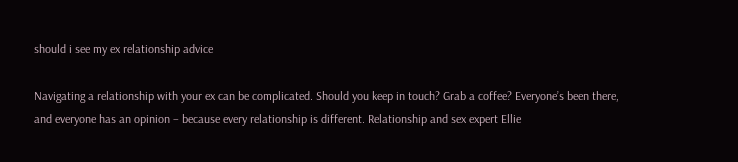should i see my ex relationship advice

Navigating a relationship with your ex can be complicated. Should you keep in touch? Grab a coffee? Everyone’s been there, and everyone has an opinion – because every relationship is different. Relationship and sex expert Ellie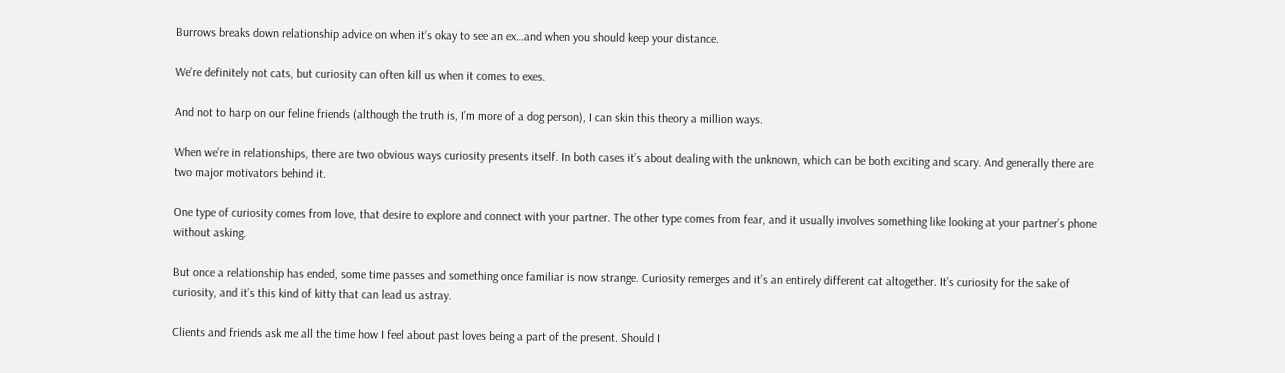Burrows breaks down relationship advice on when it’s okay to see an ex…and when you should keep your distance.

We’re definitely not cats, but curiosity can often kill us when it comes to exes.

And not to harp on our feline friends (although the truth is, I’m more of a dog person), I can skin this theory a million ways.

When we’re in relationships, there are two obvious ways curiosity presents itself. In both cases it’s about dealing with the unknown, which can be both exciting and scary. And generally there are two major motivators behind it.

One type of curiosity comes from love, that desire to explore and connect with your partner. The other type comes from fear, and it usually involves something like looking at your partner’s phone without asking.

But once a relationship has ended, some time passes and something once familiar is now strange. Curiosity remerges and it’s an entirely different cat altogether. It’s curiosity for the sake of curiosity, and it’s this kind of kitty that can lead us astray.

Clients and friends ask me all the time how I feel about past loves being a part of the present. Should I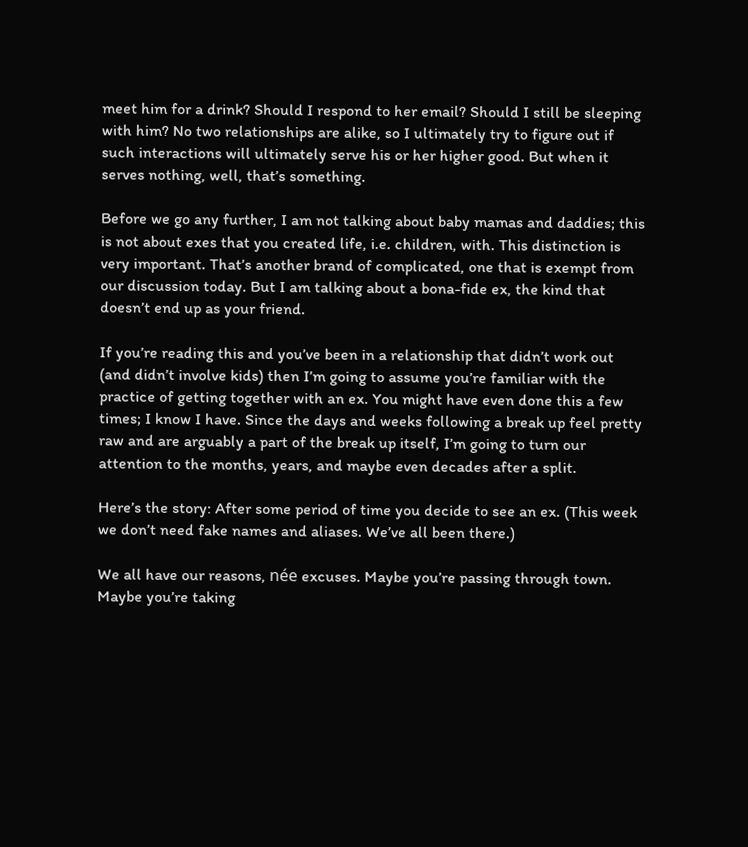meet him for a drink? Should I respond to her email? Should I still be sleeping with him? No two relationships are alike, so I ultimately try to figure out if such interactions will ultimately serve his or her higher good. But when it serves nothing, well, that’s something.

Before we go any further, I am not talking about baby mamas and daddies; this is not about exes that you created life, i.e. children, with. This distinction is very important. That’s another brand of complicated, one that is exempt from our discussion today. But I am talking about a bona-fide ex, the kind that doesn’t end up as your friend.

If you’re reading this and you’ve been in a relationship that didn’t work out (and didn’t involve kids) then I’m going to assume you’re familiar with the practice of getting together with an ex. You might have even done this a few times; I know I have. Since the days and weeks following a break up feel pretty raw and are arguably a part of the break up itself, I’m going to turn our attention to the months, years, and maybe even decades after a split.

Here’s the story: After some period of time you decide to see an ex. (This week we don’t need fake names and aliases. We’ve all been there.)

We all have our reasons, née excuses. Maybe you’re passing through town. Maybe you’re taking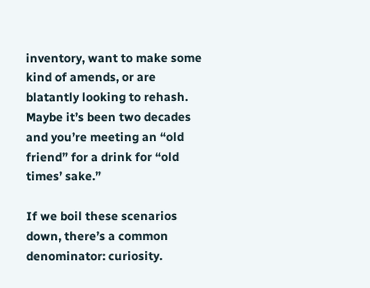inventory, want to make some kind of amends, or are blatantly looking to rehash. Maybe it’s been two decades and you’re meeting an “old friend” for a drink for “old times’ sake.”

If we boil these scenarios down, there’s a common denominator: curiosity.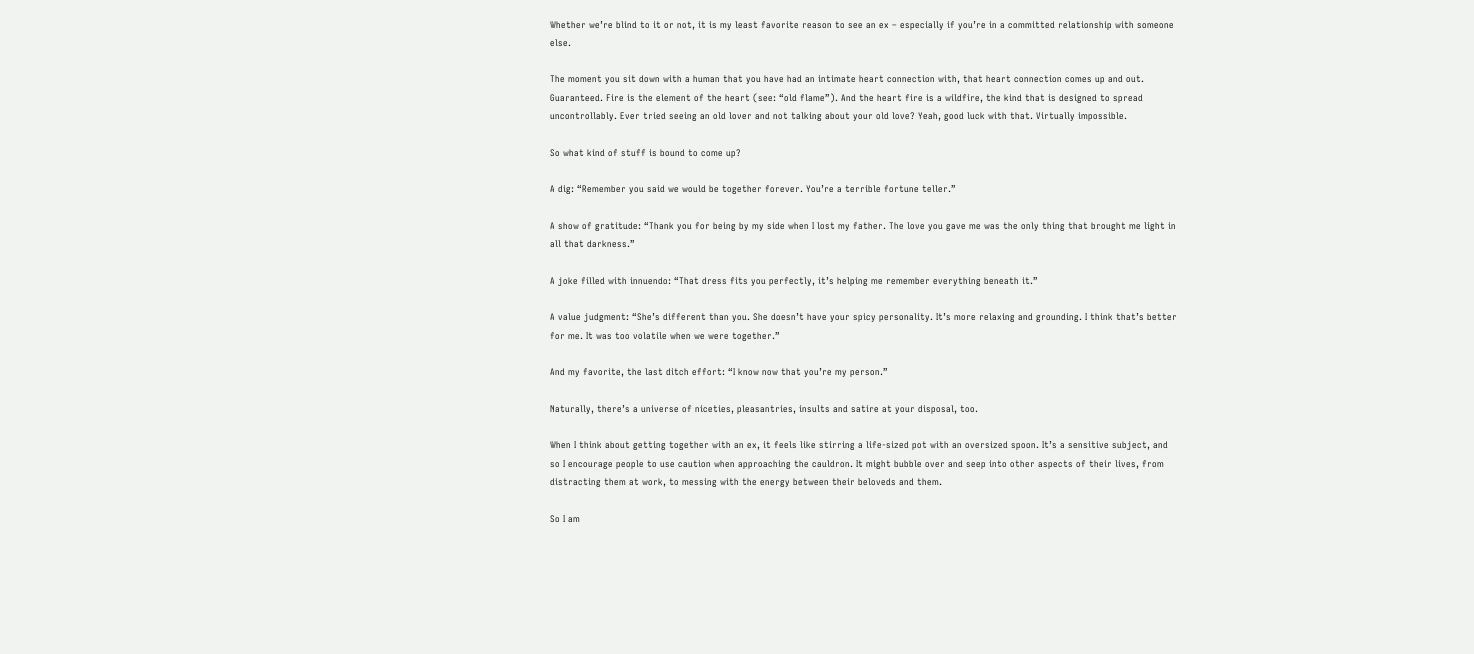Whether we’re blind to it or not, it is my least favorite reason to see an ex – especially if you’re in a committed relationship with someone else.

The moment you sit down with a human that you have had an intimate heart connection with, that heart connection comes up and out. Guaranteed. Fire is the element of the heart (see: “old flame”). And the heart fire is a wildfire, the kind that is designed to spread uncontrollably. Ever tried seeing an old lover and not talking about your old love? Yeah, good luck with that. Virtually impossible.

So what kind of stuff is bound to come up?

A dig: “Remember you said we would be together forever. You’re a terrible fortune teller.”

A show of gratitude: “Thank you for being by my side when I lost my father. The love you gave me was the only thing that brought me light in all that darkness.”

A joke filled with innuendo: “That dress fits you perfectly, it’s helping me remember everything beneath it.”

A value judgment: “She’s different than you. She doesn’t have your spicy personality. It’s more relaxing and grounding. I think that’s better for me. It was too volatile when we were together.”

And my favorite, the last ditch effort: “I know now that you’re my person.”

Naturally, there’s a universe of niceties, pleasantries, insults and satire at your disposal, too.

When I think about getting together with an ex, it feels like stirring a life-sized pot with an oversized spoon. It’s a sensitive subject, and so I encourage people to use caution when approaching the cauldron. It might bubble over and seep into other aspects of their lives, from distracting them at work, to messing with the energy between their beloveds and them.

So I am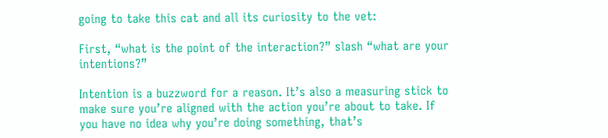going to take this cat and all its curiosity to the vet:

First, “what is the point of the interaction?” slash “what are your intentions?”

Intention is a buzzword for a reason. It’s also a measuring stick to make sure you’re aligned with the action you’re about to take. If you have no idea why you’re doing something, that’s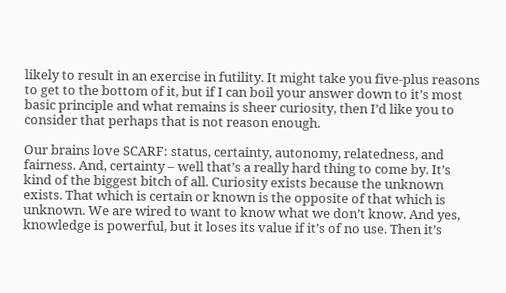likely to result in an exercise in futility. It might take you five-plus reasons to get to the bottom of it, but if I can boil your answer down to it’s most basic principle and what remains is sheer curiosity, then I’d like you to consider that perhaps that is not reason enough.

Our brains love SCARF: status, certainty, autonomy, relatedness, and fairness. And, certainty – well that’s a really hard thing to come by. It’s kind of the biggest bitch of all. Curiosity exists because the unknown exists. That which is certain or known is the opposite of that which is unknown. We are wired to want to know what we don’t know. And yes, knowledge is powerful, but it loses its value if it’s of no use. Then it’s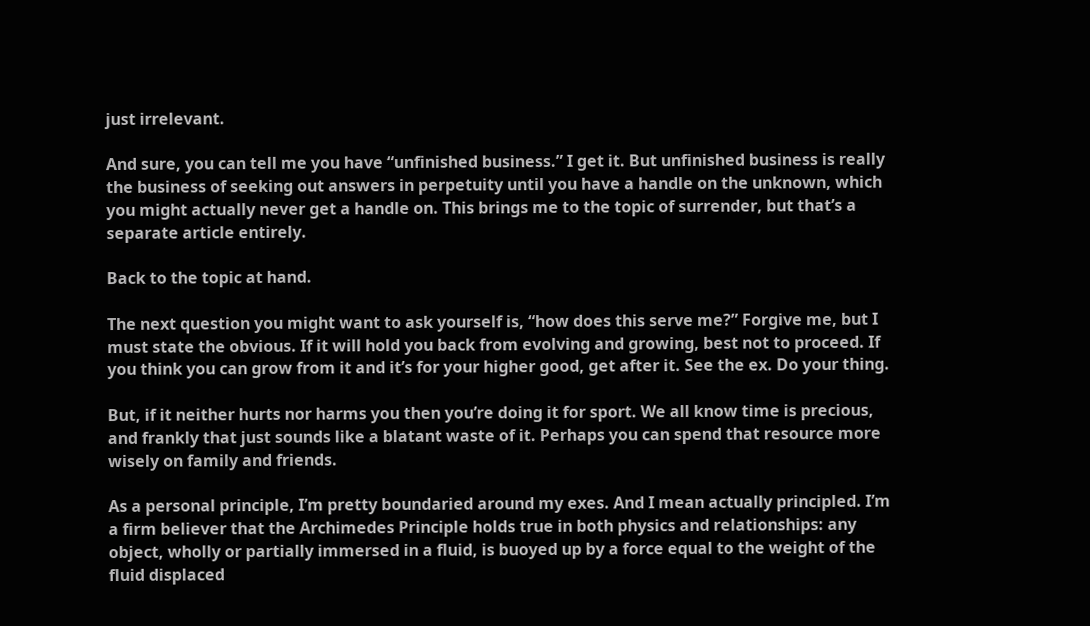just irrelevant.

And sure, you can tell me you have “unfinished business.” I get it. But unfinished business is really the business of seeking out answers in perpetuity until you have a handle on the unknown, which you might actually never get a handle on. This brings me to the topic of surrender, but that’s a separate article entirely.

Back to the topic at hand.

The next question you might want to ask yourself is, “how does this serve me?” Forgive me, but I must state the obvious. If it will hold you back from evolving and growing, best not to proceed. If you think you can grow from it and it’s for your higher good, get after it. See the ex. Do your thing.

But, if it neither hurts nor harms you then you’re doing it for sport. We all know time is precious, and frankly that just sounds like a blatant waste of it. Perhaps you can spend that resource more wisely on family and friends.

As a personal principle, I’m pretty boundaried around my exes. And I mean actually principled. I’m a firm believer that the Archimedes Principle holds true in both physics and relationships: any object, wholly or partially immersed in a fluid, is buoyed up by a force equal to the weight of the fluid displaced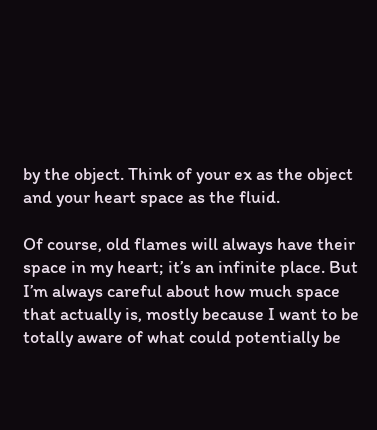by the object. Think of your ex as the object and your heart space as the fluid.

Of course, old flames will always have their space in my heart; it’s an infinite place. But I’m always careful about how much space that actually is, mostly because I want to be totally aware of what could potentially be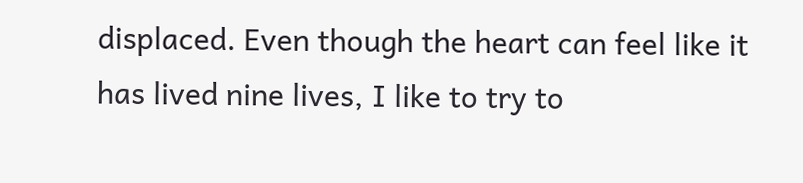displaced. Even though the heart can feel like it has lived nine lives, I like to try to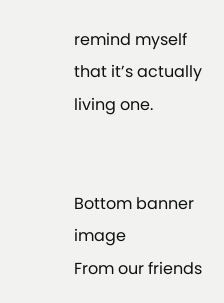remind myself that it’s actually living one.


Bottom banner image
From our friends